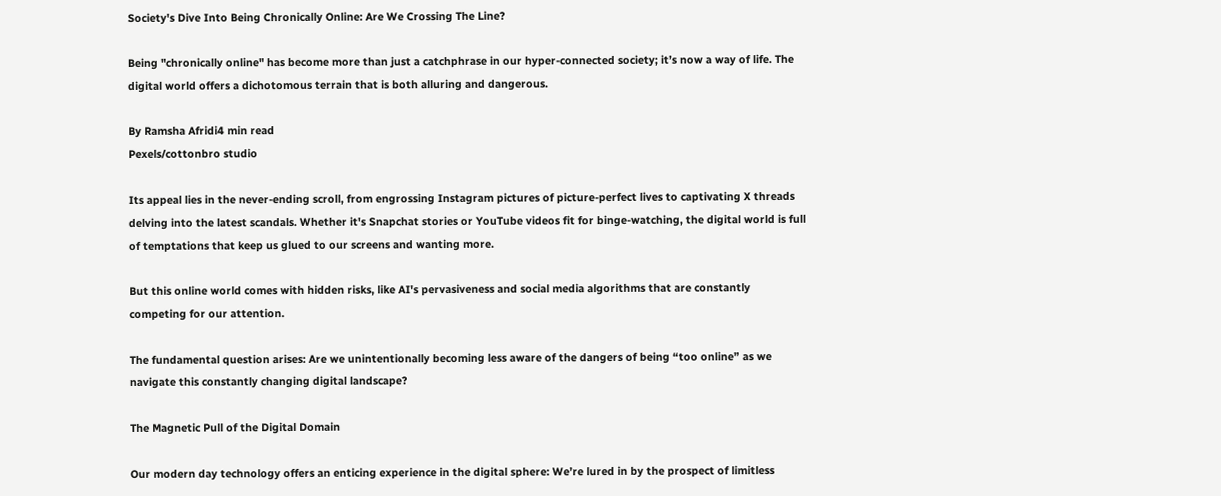Society's Dive Into Being Chronically Online: Are We Crossing The Line?

Being "chronically online" has become more than just a catchphrase in our hyper-connected society; it’s now a way of life. The digital world offers a dichotomous terrain that is both alluring and dangerous.

By Ramsha Afridi4 min read
Pexels/cottonbro studio

Its appeal lies in the never-ending scroll, from engrossing Instagram pictures of picture-perfect lives to captivating X threads delving into the latest scandals. Whether it's Snapchat stories or YouTube videos fit for binge-watching, the digital world is full of temptations that keep us glued to our screens and wanting more.

But this online world comes with hidden risks, like AI's pervasiveness and social media algorithms that are constantly competing for our attention.

The fundamental question arises: Are we unintentionally becoming less aware of the dangers of being “too online” as we navigate this constantly changing digital landscape?

The Magnetic Pull of the Digital Domain

Our modern day technology offers an enticing experience in the digital sphere: We’re lured in by the prospect of limitless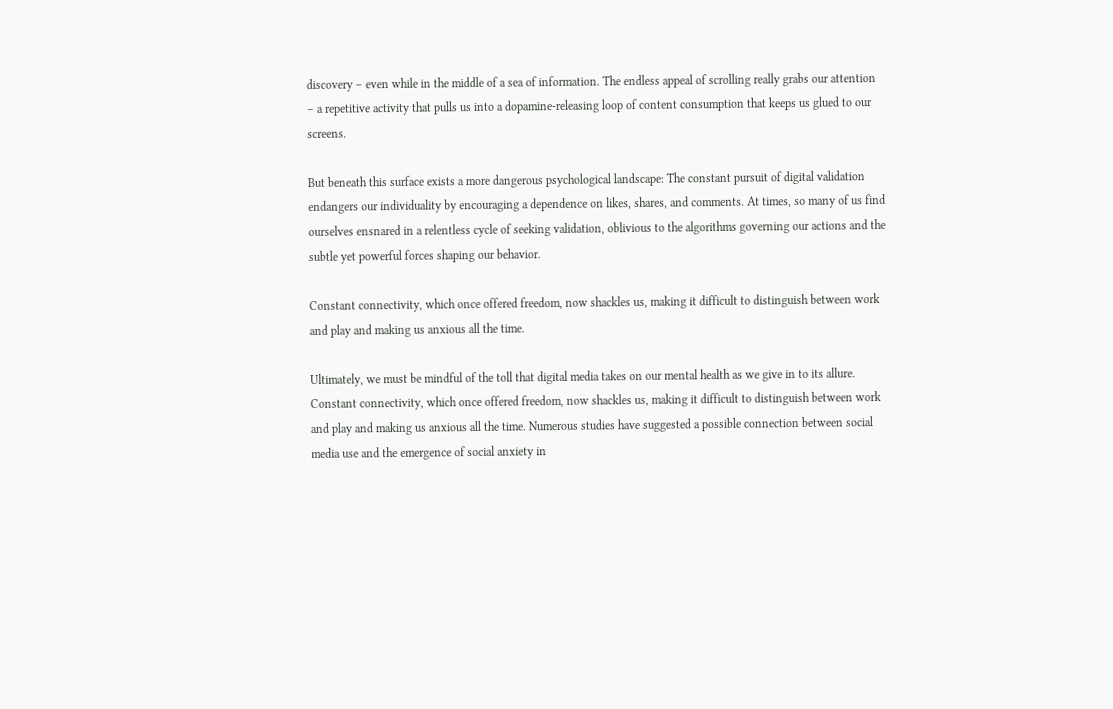discovery – even while in the middle of a sea of information. The endless appeal of scrolling really grabs our attention – a repetitive activity that pulls us into a dopamine-releasing loop of content consumption that keeps us glued to our screens.

But beneath this surface exists a more dangerous psychological landscape: The constant pursuit of digital validation endangers our individuality by encouraging a dependence on likes, shares, and comments. At times, so many of us find ourselves ensnared in a relentless cycle of seeking validation, oblivious to the algorithms governing our actions and the subtle yet powerful forces shaping our behavior.

Constant connectivity, which once offered freedom, now shackles us, making it difficult to distinguish between work and play and making us anxious all the time.

Ultimately, we must be mindful of the toll that digital media takes on our mental health as we give in to its allure. Constant connectivity, which once offered freedom, now shackles us, making it difficult to distinguish between work and play and making us anxious all the time. Numerous studies have suggested a possible connection between social media use and the emergence of social anxiety in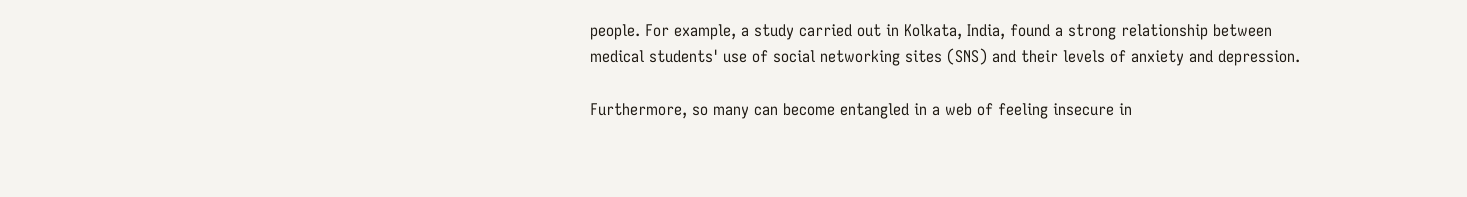people. For example, a study carried out in Kolkata, India, found a strong relationship between medical students' use of social networking sites (SNS) and their levels of anxiety and depression.

Furthermore, so many can become entangled in a web of feeling insecure in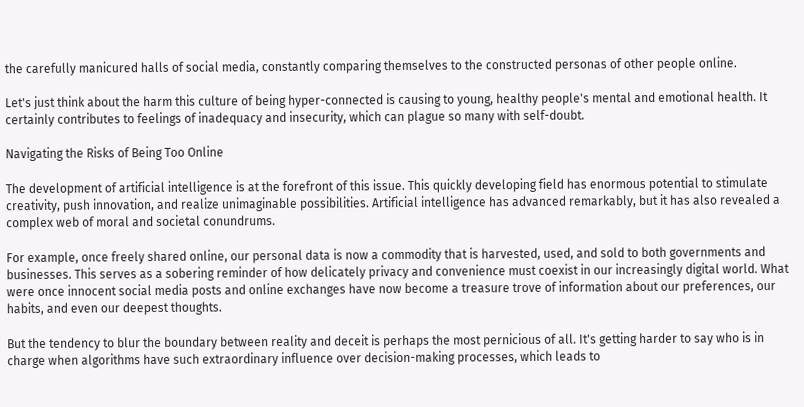the carefully manicured halls of social media, constantly comparing themselves to the constructed personas of other people online.

Let's just think about the harm this culture of being hyper-connected is causing to young, healthy people's mental and emotional health. It certainly contributes to feelings of inadequacy and insecurity, which can plague so many with self-doubt.

Navigating the Risks of Being Too Online

The development of artificial intelligence is at the forefront of this issue. This quickly developing field has enormous potential to stimulate creativity, push innovation, and realize unimaginable possibilities. Artificial intelligence has advanced remarkably, but it has also revealed a complex web of moral and societal conundrums.

For example, once freely shared online, our personal data is now a commodity that is harvested, used, and sold to both governments and businesses. This serves as a sobering reminder of how delicately privacy and convenience must coexist in our increasingly digital world. What were once innocent social media posts and online exchanges have now become a treasure trove of information about our preferences, our habits, and even our deepest thoughts.

But the tendency to blur the boundary between reality and deceit is perhaps the most pernicious of all. It's getting harder to say who is in charge when algorithms have such extraordinary influence over decision-making processes, which leads to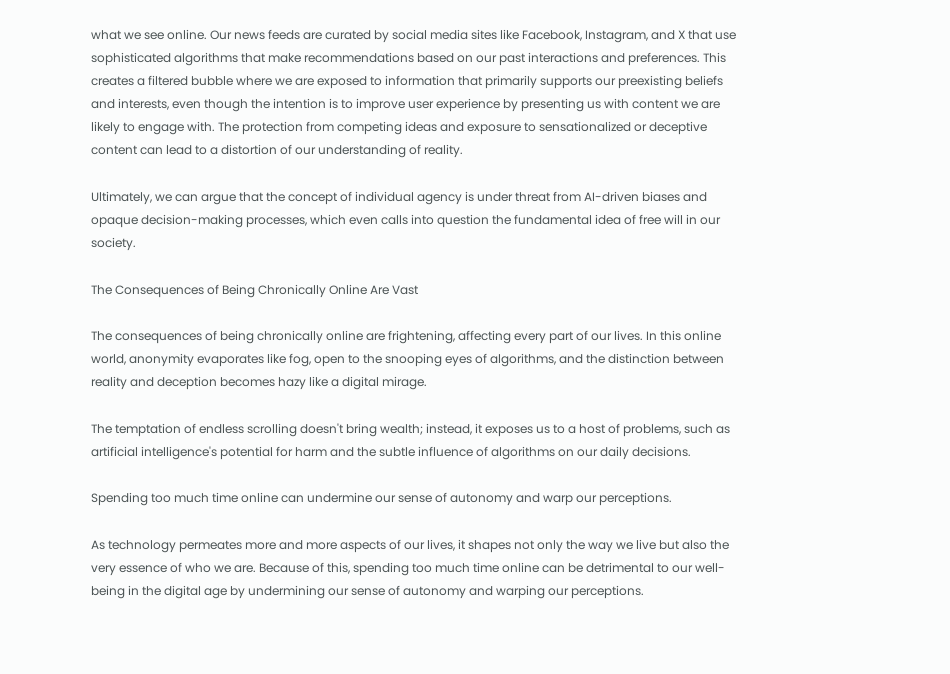what we see online. Our news feeds are curated by social media sites like Facebook, Instagram, and X that use sophisticated algorithms that make recommendations based on our past interactions and preferences. This creates a filtered bubble where we are exposed to information that primarily supports our preexisting beliefs and interests, even though the intention is to improve user experience by presenting us with content we are likely to engage with. The protection from competing ideas and exposure to sensationalized or deceptive content can lead to a distortion of our understanding of reality.

Ultimately, we can argue that the concept of individual agency is under threat from AI-driven biases and opaque decision-making processes, which even calls into question the fundamental idea of free will in our society.

The Consequences of Being Chronically Online Are Vast

The consequences of being chronically online are frightening, affecting every part of our lives. In this online world, anonymity evaporates like fog, open to the snooping eyes of algorithms, and the distinction between reality and deception becomes hazy like a digital mirage.

The temptation of endless scrolling doesn't bring wealth; instead, it exposes us to a host of problems, such as artificial intelligence's potential for harm and the subtle influence of algorithms on our daily decisions.

Spending too much time online can undermine our sense of autonomy and warp our perceptions.

As technology permeates more and more aspects of our lives, it shapes not only the way we live but also the very essence of who we are. Because of this, spending too much time online can be detrimental to our well-being in the digital age by undermining our sense of autonomy and warping our perceptions.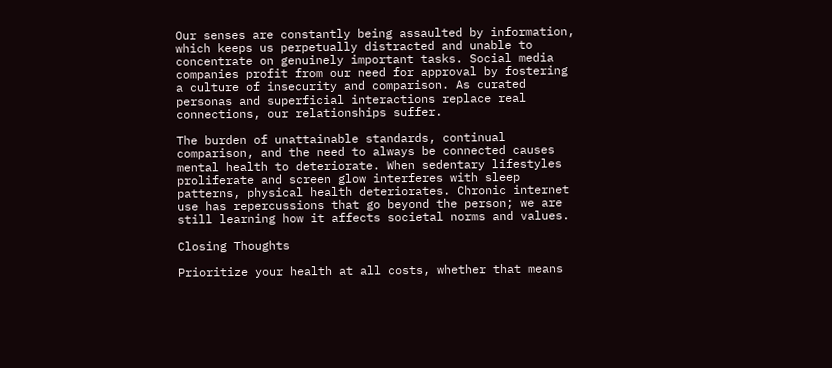Our senses are constantly being assaulted by information, which keeps us perpetually distracted and unable to concentrate on genuinely important tasks. Social media companies profit from our need for approval by fostering a culture of insecurity and comparison. As curated personas and superficial interactions replace real connections, our relationships suffer.

The burden of unattainable standards, continual comparison, and the need to always be connected causes mental health to deteriorate. When sedentary lifestyles proliferate and screen glow interferes with sleep patterns, physical health deteriorates. Chronic internet use has repercussions that go beyond the person; we are still learning how it affects societal norms and values.

Closing Thoughts

Prioritize your health at all costs, whether that means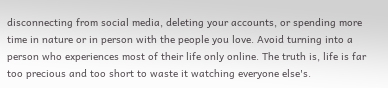disconnecting from social media, deleting your accounts, or spending more time in nature or in person with the people you love. Avoid turning into a person who experiences most of their life only online. The truth is, life is far too precious and too short to waste it watching everyone else's.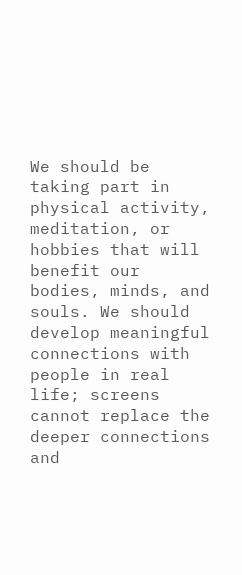We should be taking part in physical activity, meditation, or hobbies that will benefit our bodies, minds, and souls. We should develop meaningful connections with people in real life; screens cannot replace the deeper connections and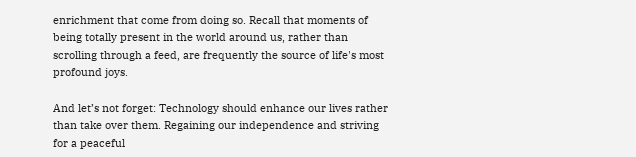enrichment that come from doing so. Recall that moments of being totally present in the world around us, rather than scrolling through a feed, are frequently the source of life's most profound joys.

And let’s not forget: Technology should enhance our lives rather than take over them. Regaining our independence and striving for a peaceful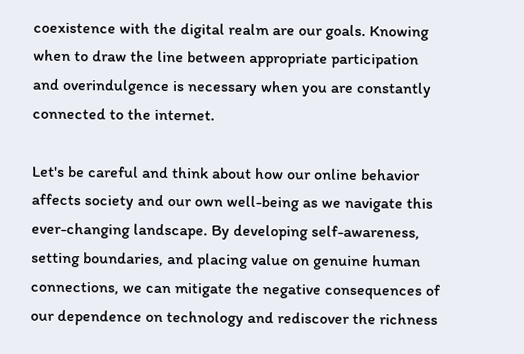coexistence with the digital realm are our goals. Knowing when to draw the line between appropriate participation and overindulgence is necessary when you are constantly connected to the internet.

Let's be careful and think about how our online behavior affects society and our own well-being as we navigate this ever-changing landscape. By developing self-awareness, setting boundaries, and placing value on genuine human connections, we can mitigate the negative consequences of our dependence on technology and rediscover the richness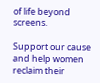of life beyond screens.

Support our cause and help women reclaim their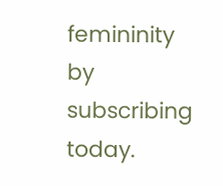femininity by subscribing today.